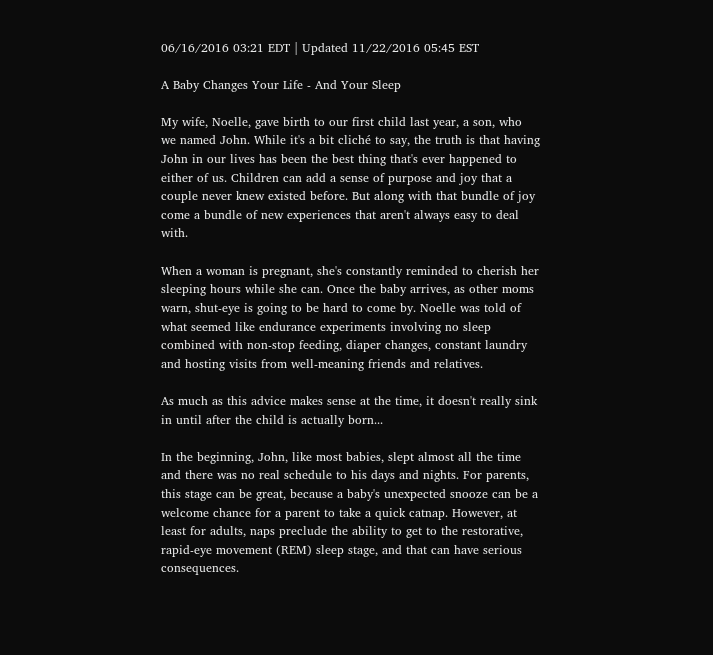06/16/2016 03:21 EDT | Updated 11/22/2016 05:45 EST

A Baby Changes Your Life - And Your Sleep

My wife, Noelle, gave birth to our first child last year, a son, who we named John. While it's a bit cliché to say, the truth is that having John in our lives has been the best thing that's ever happened to either of us. Children can add a sense of purpose and joy that a couple never knew existed before. But along with that bundle of joy come a bundle of new experiences that aren't always easy to deal with.

When a woman is pregnant, she's constantly reminded to cherish her sleeping hours while she can. Once the baby arrives, as other moms warn, shut-eye is going to be hard to come by. Noelle was told of what seemed like endurance experiments involving no sleep combined with non-stop feeding, diaper changes, constant laundry and hosting visits from well-meaning friends and relatives.

As much as this advice makes sense at the time, it doesn't really sink in until after the child is actually born...

In the beginning, John, like most babies, slept almost all the time and there was no real schedule to his days and nights. For parents, this stage can be great, because a baby's unexpected snooze can be a welcome chance for a parent to take a quick catnap. However, at least for adults, naps preclude the ability to get to the restorative, rapid-eye movement (REM) sleep stage, and that can have serious consequences.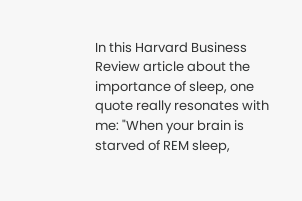In this Harvard Business Review article about the importance of sleep, one quote really resonates with me: "When your brain is starved of REM sleep,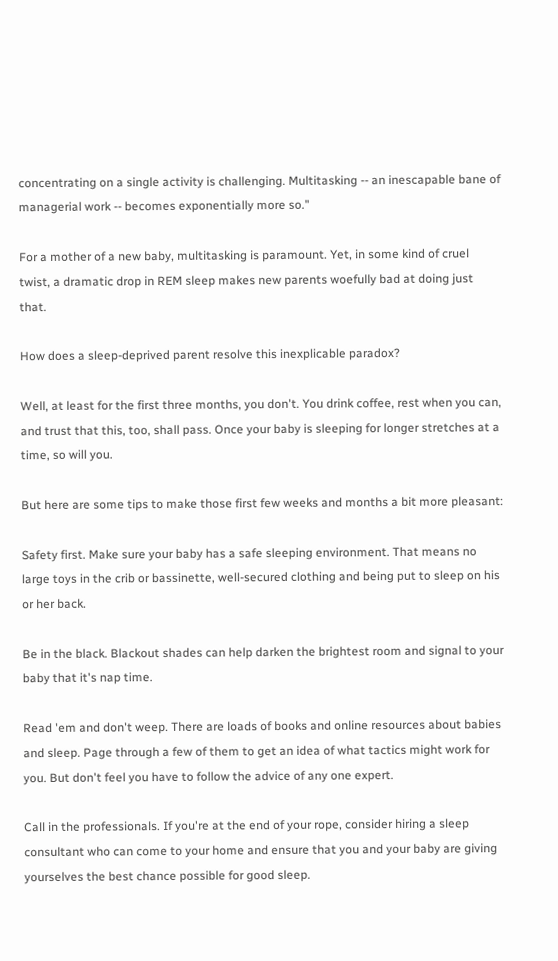concentrating on a single activity is challenging. Multitasking -- an inescapable bane of managerial work -- becomes exponentially more so."

For a mother of a new baby, multitasking is paramount. Yet, in some kind of cruel twist, a dramatic drop in REM sleep makes new parents woefully bad at doing just that.

How does a sleep-deprived parent resolve this inexplicable paradox?

Well, at least for the first three months, you don't. You drink coffee, rest when you can, and trust that this, too, shall pass. Once your baby is sleeping for longer stretches at a time, so will you.

But here are some tips to make those first few weeks and months a bit more pleasant:

Safety first. Make sure your baby has a safe sleeping environment. That means no large toys in the crib or bassinette, well-secured clothing and being put to sleep on his or her back.

Be in the black. Blackout shades can help darken the brightest room and signal to your baby that it's nap time.

Read 'em and don't weep. There are loads of books and online resources about babies and sleep. Page through a few of them to get an idea of what tactics might work for you. But don't feel you have to follow the advice of any one expert.

Call in the professionals. If you're at the end of your rope, consider hiring a sleep consultant who can come to your home and ensure that you and your baby are giving yourselves the best chance possible for good sleep.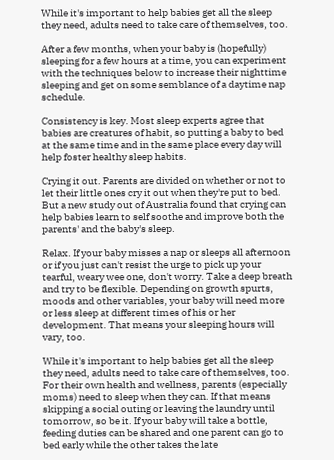While it's important to help babies get all the sleep they need, adults need to take care of themselves, too.

After a few months, when your baby is (hopefully) sleeping for a few hours at a time, you can experiment with the techniques below to increase their nighttime sleeping and get on some semblance of a daytime nap schedule.

Consistency is key. Most sleep experts agree that babies are creatures of habit, so putting a baby to bed at the same time and in the same place every day will help foster healthy sleep habits.

Crying it out. Parents are divided on whether or not to let their little ones cry it out when they're put to bed. But a new study out of Australia found that crying can help babies learn to self soothe and improve both the parents' and the baby's sleep.

Relax. If your baby misses a nap or sleeps all afternoon or if you just can't resist the urge to pick up your tearful, weary wee one, don't worry. Take a deep breath and try to be flexible. Depending on growth spurts, moods and other variables, your baby will need more or less sleep at different times of his or her development. That means your sleeping hours will vary, too.

While it's important to help babies get all the sleep they need, adults need to take care of themselves, too. For their own health and wellness, parents (especially moms) need to sleep when they can. If that means skipping a social outing or leaving the laundry until tomorrow, so be it. If your baby will take a bottle, feeding duties can be shared and one parent can go to bed early while the other takes the late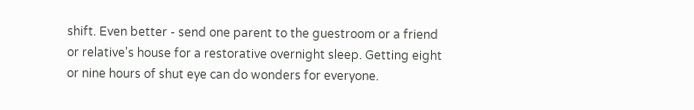shift. Even better - send one parent to the guestroom or a friend or relative's house for a restorative overnight sleep. Getting eight or nine hours of shut eye can do wonders for everyone.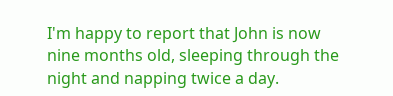I'm happy to report that John is now nine months old, sleeping through the night and napping twice a day.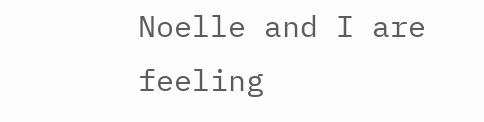Noelle and I are feeling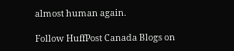almost human again.

Follow HuffPost Canada Blogs on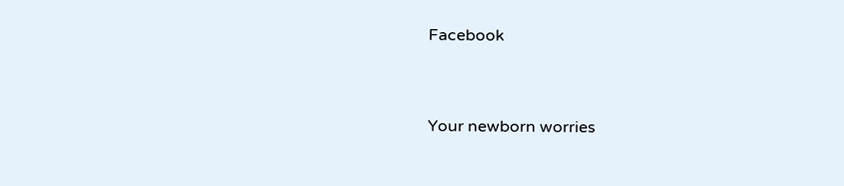Facebook


Your newborn worries